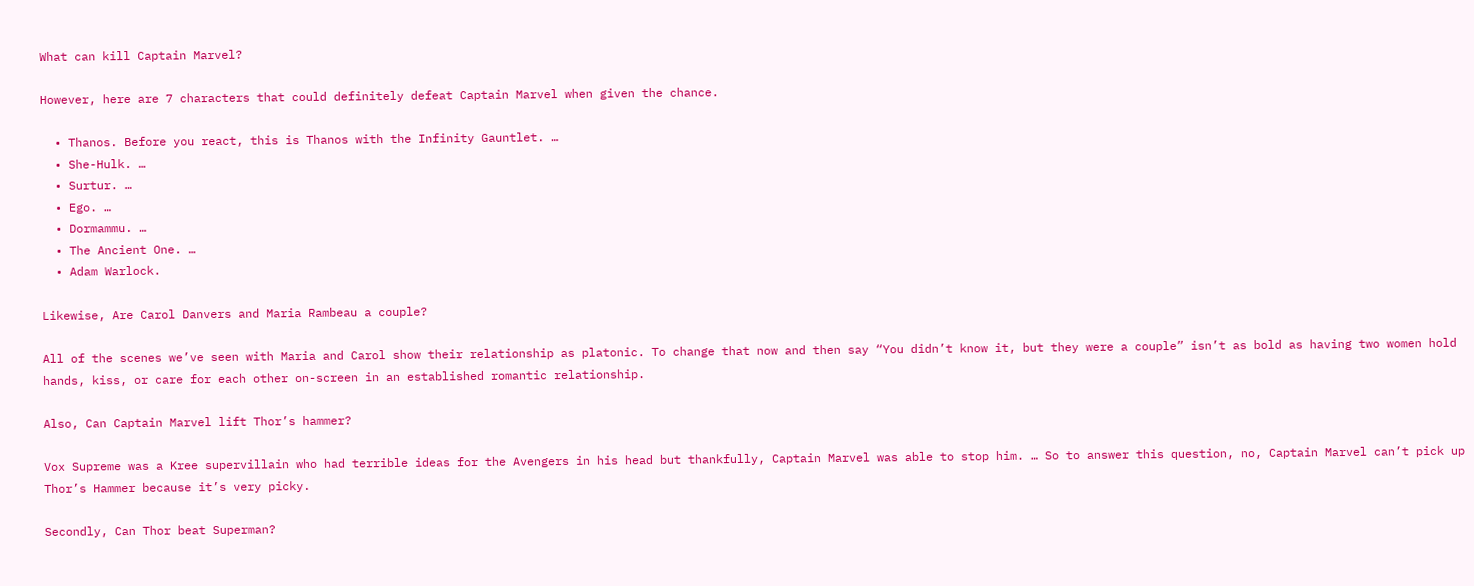What can kill Captain Marvel?

However, here are 7 characters that could definitely defeat Captain Marvel when given the chance.

  • Thanos. Before you react, this is Thanos with the Infinity Gauntlet. …
  • She-Hulk. …
  • Surtur. …
  • Ego. …
  • Dormammu. …
  • The Ancient One. …
  • Adam Warlock.

Likewise, Are Carol Danvers and Maria Rambeau a couple?

All of the scenes we’ve seen with Maria and Carol show their relationship as platonic. To change that now and then say “You didn’t know it, but they were a couple” isn’t as bold as having two women hold hands, kiss, or care for each other on-screen in an established romantic relationship.

Also, Can Captain Marvel lift Thor’s hammer?

Vox Supreme was a Kree supervillain who had terrible ideas for the Avengers in his head but thankfully, Captain Marvel was able to stop him. … So to answer this question, no, Captain Marvel can’t pick up Thor’s Hammer because it’s very picky.

Secondly, Can Thor beat Superman?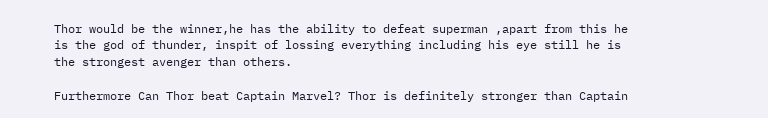Thor would be the winner,he has the ability to defeat superman ,apart from this he is the god of thunder, inspit of lossing everything including his eye still he is the strongest avenger than others.

Furthermore Can Thor beat Captain Marvel? Thor is definitely stronger than Captain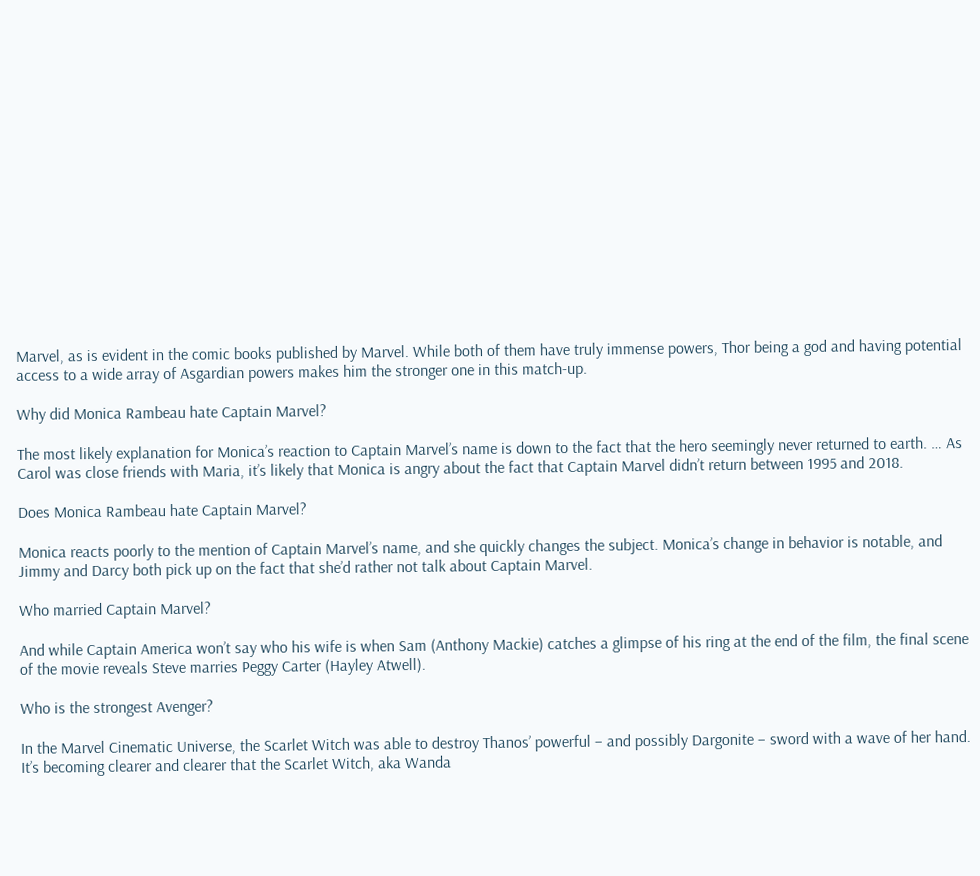Marvel, as is evident in the comic books published by Marvel. While both of them have truly immense powers, Thor being a god and having potential access to a wide array of Asgardian powers makes him the stronger one in this match-up.

Why did Monica Rambeau hate Captain Marvel?

The most likely explanation for Monica’s reaction to Captain Marvel’s name is down to the fact that the hero seemingly never returned to earth. … As Carol was close friends with Maria, it’s likely that Monica is angry about the fact that Captain Marvel didn’t return between 1995 and 2018.

Does Monica Rambeau hate Captain Marvel?

Monica reacts poorly to the mention of Captain Marvel’s name, and she quickly changes the subject. Monica’s change in behavior is notable, and Jimmy and Darcy both pick up on the fact that she’d rather not talk about Captain Marvel.

Who married Captain Marvel?

And while Captain America won’t say who his wife is when Sam (Anthony Mackie) catches a glimpse of his ring at the end of the film, the final scene of the movie reveals Steve marries Peggy Carter (Hayley Atwell).

Who is the strongest Avenger?

In the Marvel Cinematic Universe, the Scarlet Witch was able to destroy Thanos’ powerful – and possibly Dargonite – sword with a wave of her hand. It’s becoming clearer and clearer that the Scarlet Witch, aka Wanda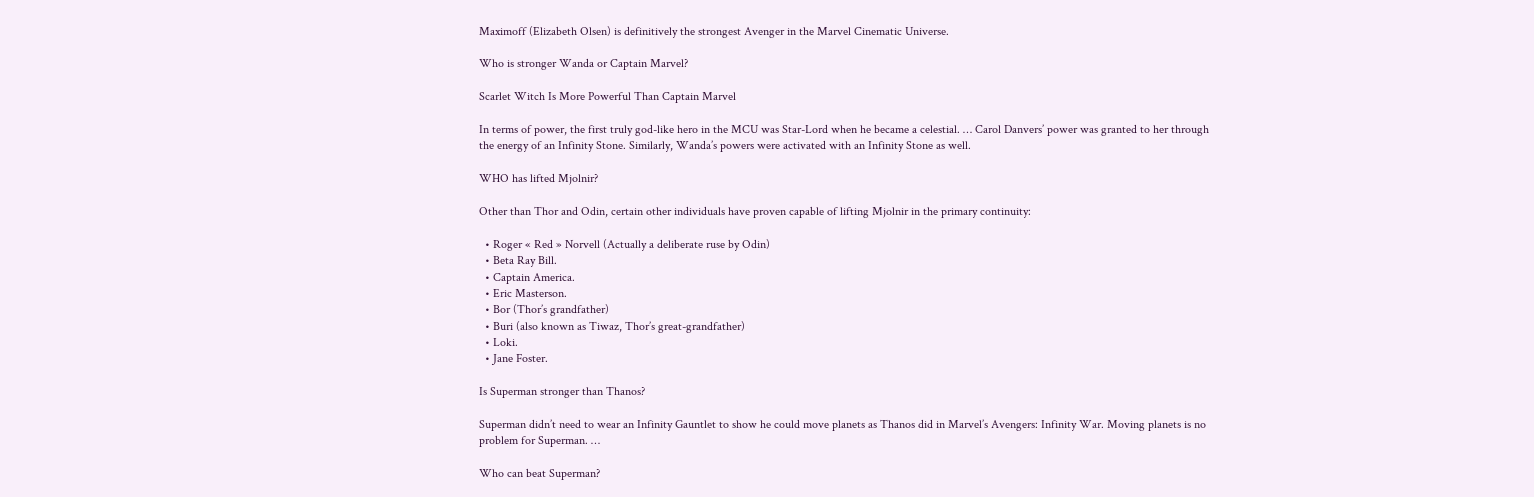Maximoff (Elizabeth Olsen) is definitively the strongest Avenger in the Marvel Cinematic Universe.

Who is stronger Wanda or Captain Marvel?

Scarlet Witch Is More Powerful Than Captain Marvel

In terms of power, the first truly god-like hero in the MCU was Star-Lord when he became a celestial. … Carol Danvers’ power was granted to her through the energy of an Infinity Stone. Similarly, Wanda’s powers were activated with an Infinity Stone as well.

WHO has lifted Mjolnir?

Other than Thor and Odin, certain other individuals have proven capable of lifting Mjolnir in the primary continuity:

  • Roger « Red » Norvell (Actually a deliberate ruse by Odin)
  • Beta Ray Bill.
  • Captain America.
  • Eric Masterson.
  • Bor (Thor’s grandfather)
  • Buri (also known as Tiwaz, Thor’s great-grandfather)
  • Loki.
  • Jane Foster.

Is Superman stronger than Thanos?

Superman didn’t need to wear an Infinity Gauntlet to show he could move planets as Thanos did in Marvel’s Avengers: Infinity War. Moving planets is no problem for Superman. …

Who can beat Superman?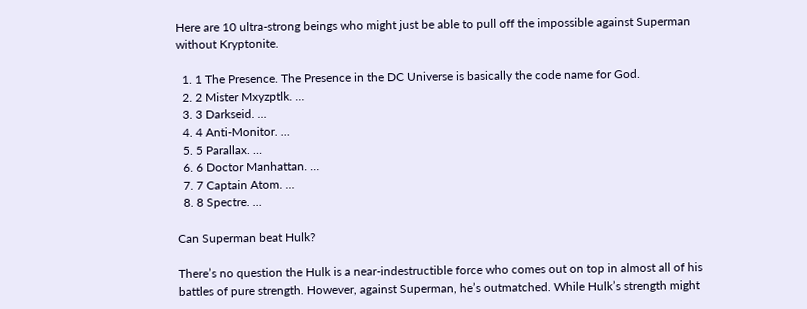Here are 10 ultra-strong beings who might just be able to pull off the impossible against Superman without Kryptonite.

  1. 1 The Presence. The Presence in the DC Universe is basically the code name for God.
  2. 2 Mister Mxyzptlk. …
  3. 3 Darkseid. …
  4. 4 Anti-Monitor. …
  5. 5 Parallax. …
  6. 6 Doctor Manhattan. …
  7. 7 Captain Atom. …
  8. 8 Spectre. …

Can Superman beat Hulk?

There’s no question the Hulk is a near-indestructible force who comes out on top in almost all of his battles of pure strength. However, against Superman, he’s outmatched. While Hulk’s strength might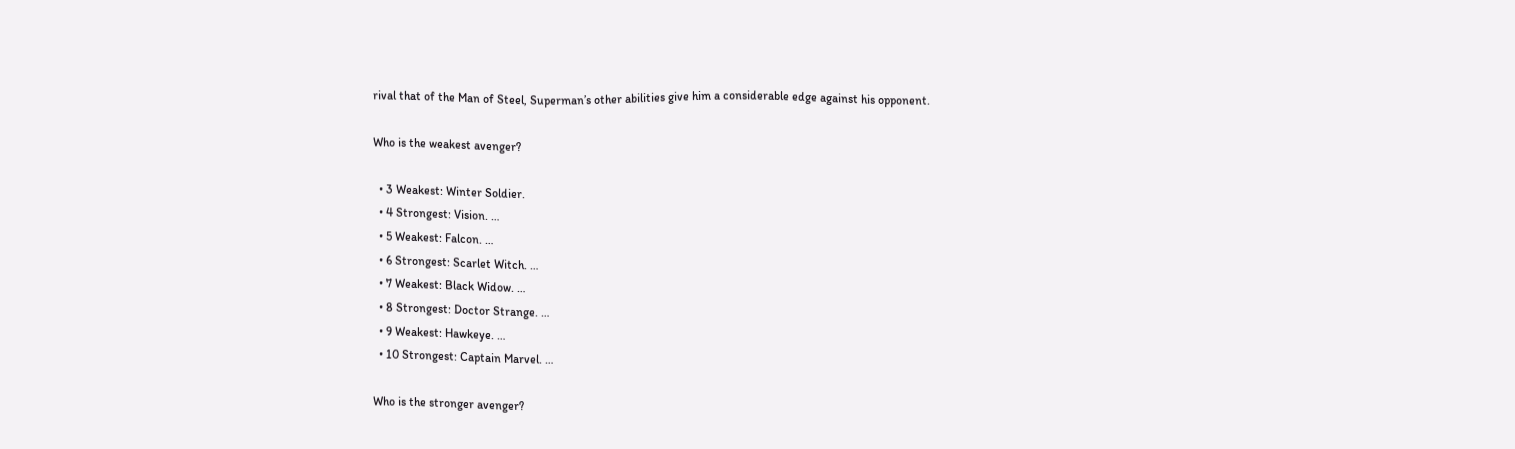rival that of the Man of Steel, Superman’s other abilities give him a considerable edge against his opponent.

Who is the weakest avenger?

  • 3 Weakest: Winter Soldier.
  • 4 Strongest: Vision. …
  • 5 Weakest: Falcon. …
  • 6 Strongest: Scarlet Witch. …
  • 7 Weakest: Black Widow. …
  • 8 Strongest: Doctor Strange. …
  • 9 Weakest: Hawkeye. …
  • 10 Strongest: Captain Marvel. …

Who is the stronger avenger?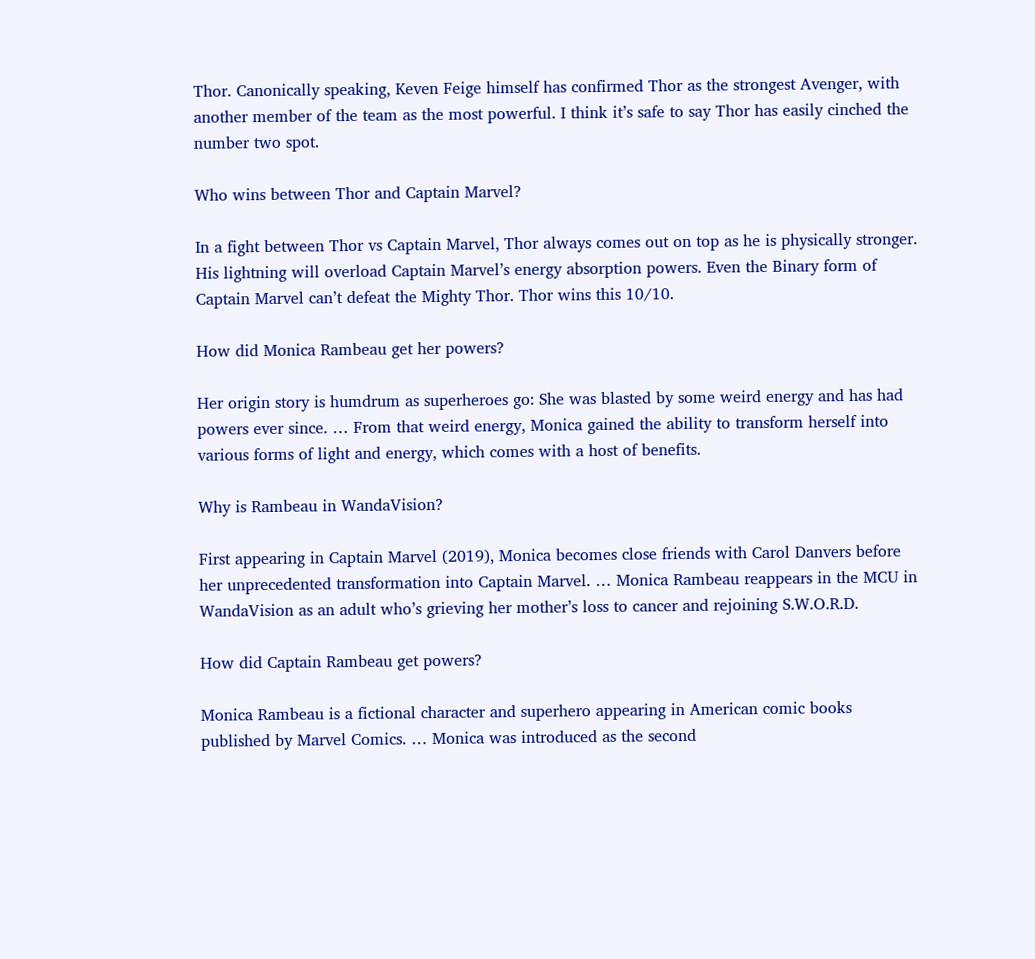Thor. Canonically speaking, Keven Feige himself has confirmed Thor as the strongest Avenger, with another member of the team as the most powerful. I think it’s safe to say Thor has easily cinched the number two spot.

Who wins between Thor and Captain Marvel?

In a fight between Thor vs Captain Marvel, Thor always comes out on top as he is physically stronger. His lightning will overload Captain Marvel’s energy absorption powers. Even the Binary form of Captain Marvel can’t defeat the Mighty Thor. Thor wins this 10/10.

How did Monica Rambeau get her powers?

Her origin story is humdrum as superheroes go: She was blasted by some weird energy and has had powers ever since. … From that weird energy, Monica gained the ability to transform herself into various forms of light and energy, which comes with a host of benefits.

Why is Rambeau in WandaVision?

First appearing in Captain Marvel (2019), Monica becomes close friends with Carol Danvers before her unprecedented transformation into Captain Marvel. … Monica Rambeau reappears in the MCU in WandaVision as an adult who’s grieving her mother’s loss to cancer and rejoining S.W.O.R.D.

How did Captain Rambeau get powers?

Monica Rambeau is a fictional character and superhero appearing in American comic books published by Marvel Comics. … Monica was introduced as the second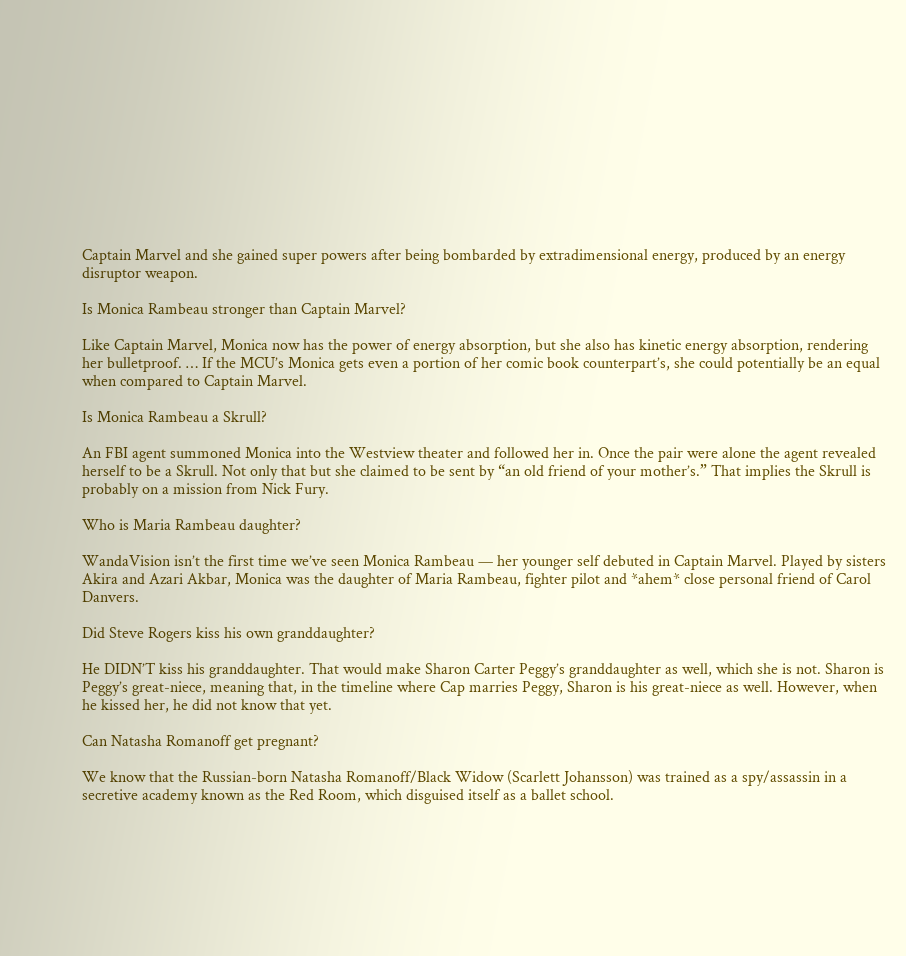Captain Marvel and she gained super powers after being bombarded by extradimensional energy, produced by an energy disruptor weapon.

Is Monica Rambeau stronger than Captain Marvel?

Like Captain Marvel, Monica now has the power of energy absorption, but she also has kinetic energy absorption, rendering her bulletproof. … If the MCU’s Monica gets even a portion of her comic book counterpart’s, she could potentially be an equal when compared to Captain Marvel.

Is Monica Rambeau a Skrull?

An FBI agent summoned Monica into the Westview theater and followed her in. Once the pair were alone the agent revealed herself to be a Skrull. Not only that but she claimed to be sent by “an old friend of your mother’s.” That implies the Skrull is probably on a mission from Nick Fury.

Who is Maria Rambeau daughter?

WandaVision isn’t the first time we’ve seen Monica Rambeau — her younger self debuted in Captain Marvel. Played by sisters Akira and Azari Akbar, Monica was the daughter of Maria Rambeau, fighter pilot and *ahem* close personal friend of Carol Danvers.

Did Steve Rogers kiss his own granddaughter?

He DIDN’T kiss his granddaughter. That would make Sharon Carter Peggy’s granddaughter as well, which she is not. Sharon is Peggy’s great-niece, meaning that, in the timeline where Cap marries Peggy, Sharon is his great-niece as well. However, when he kissed her, he did not know that yet.

Can Natasha Romanoff get pregnant?

We know that the Russian-born Natasha Romanoff/Black Widow (Scarlett Johansson) was trained as a spy/assassin in a secretive academy known as the Red Room, which disguised itself as a ballet school.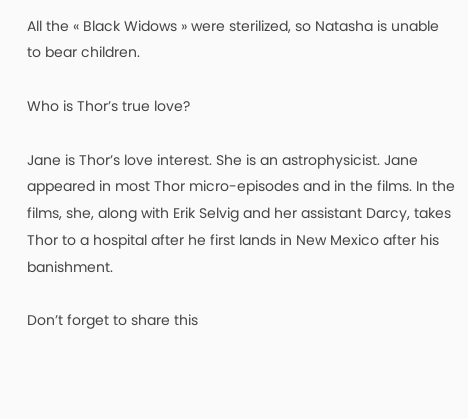All the « Black Widows » were sterilized, so Natasha is unable to bear children.

Who is Thor’s true love?

Jane is Thor’s love interest. She is an astrophysicist. Jane appeared in most Thor micro-episodes and in the films. In the films, she, along with Erik Selvig and her assistant Darcy, takes Thor to a hospital after he first lands in New Mexico after his banishment.

Don’t forget to share this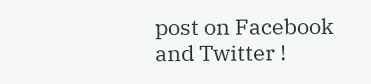post on Facebook and Twitter !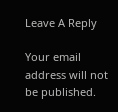Leave A Reply

Your email address will not be published.